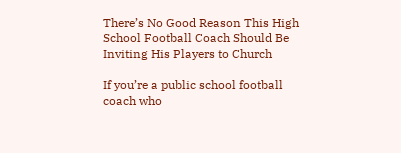There’s No Good Reason This High School Football Coach Should Be Inviting His Players to Church

If you’re a public school football coach who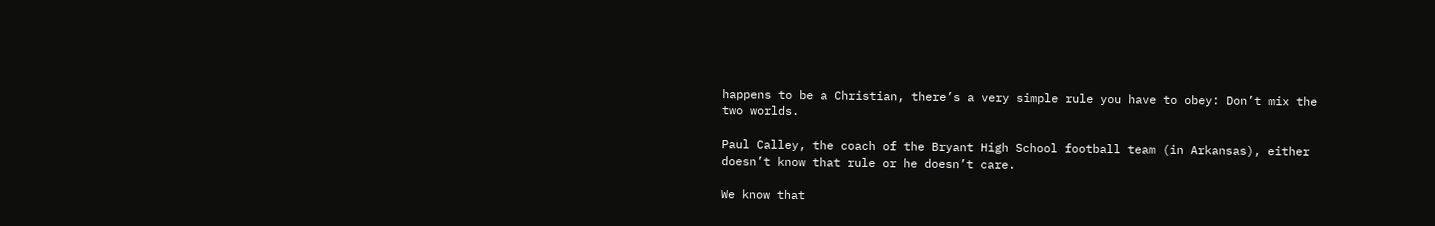happens to be a Christian, there’s a very simple rule you have to obey: Don’t mix the two worlds.

Paul Calley, the coach of the Bryant High School football team (in Arkansas), either doesn’t know that rule or he doesn’t care.

We know that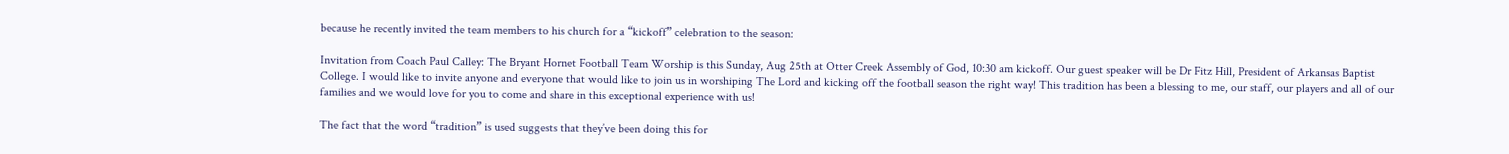because he recently invited the team members to his church for a “kickoff” celebration to the season:

Invitation from Coach Paul Calley: The Bryant Hornet Football Team Worship is this Sunday, Aug 25th at Otter Creek Assembly of God, 10:30 am kickoff. Our guest speaker will be Dr Fitz Hill, President of Arkansas Baptist College. I would like to invite anyone and everyone that would like to join us in worshiping The Lord and kicking off the football season the right way! This tradition has been a blessing to me, our staff, our players and all of our families and we would love for you to come and share in this exceptional experience with us!

The fact that the word “tradition” is used suggests that they’ve been doing this for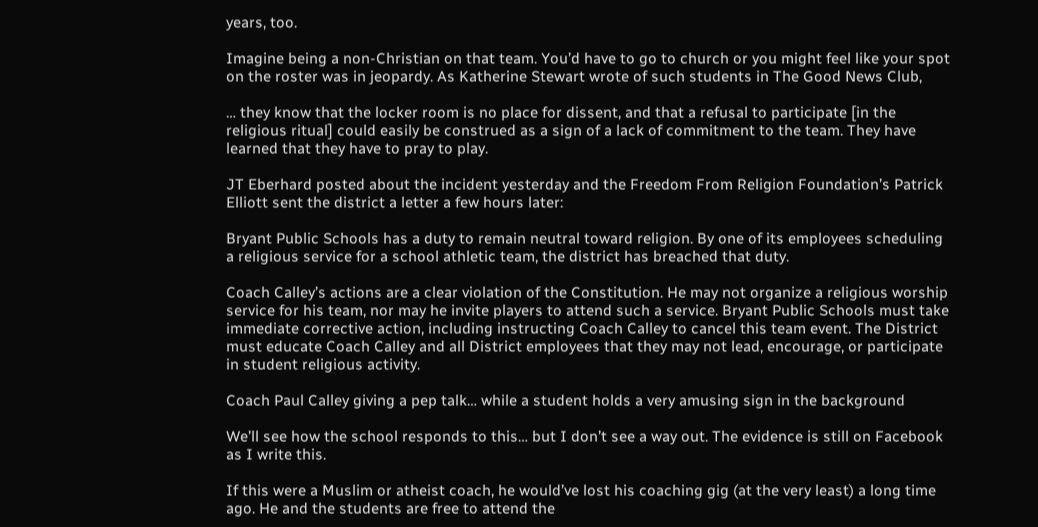years, too.

Imagine being a non-Christian on that team. You’d have to go to church or you might feel like your spot on the roster was in jeopardy. As Katherine Stewart wrote of such students in The Good News Club,

… they know that the locker room is no place for dissent, and that a refusal to participate [in the religious ritual] could easily be construed as a sign of a lack of commitment to the team. They have learned that they have to pray to play.

JT Eberhard posted about the incident yesterday and the Freedom From Religion Foundation’s Patrick Elliott sent the district a letter a few hours later:

Bryant Public Schools has a duty to remain neutral toward religion. By one of its employees scheduling a religious service for a school athletic team, the district has breached that duty.

Coach Calley’s actions are a clear violation of the Constitution. He may not organize a religious worship service for his team, nor may he invite players to attend such a service. Bryant Public Schools must take immediate corrective action, including instructing Coach Calley to cancel this team event. The District must educate Coach Calley and all District employees that they may not lead, encourage, or participate in student religious activity.

Coach Paul Calley giving a pep talk… while a student holds a very amusing sign in the background

We’ll see how the school responds to this… but I don’t see a way out. The evidence is still on Facebook as I write this.

If this were a Muslim or atheist coach, he would’ve lost his coaching gig (at the very least) a long time ago. He and the students are free to attend the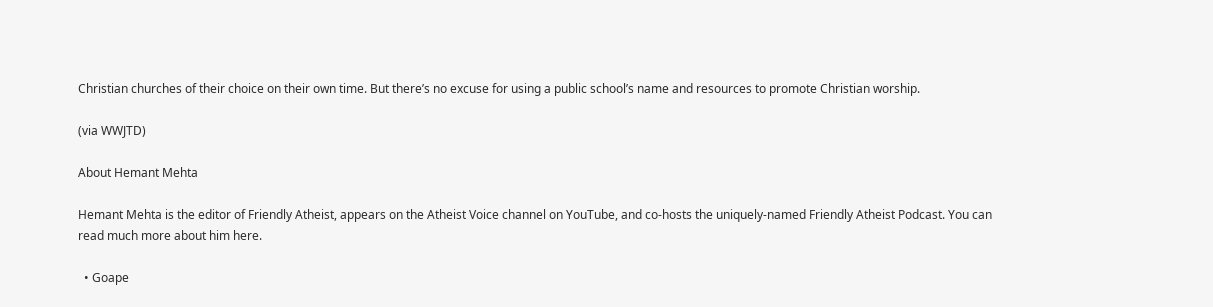Christian churches of their choice on their own time. But there’s no excuse for using a public school’s name and resources to promote Christian worship.

(via WWJTD)

About Hemant Mehta

Hemant Mehta is the editor of Friendly Atheist, appears on the Atheist Voice channel on YouTube, and co-hosts the uniquely-named Friendly Atheist Podcast. You can read much more about him here.

  • Goape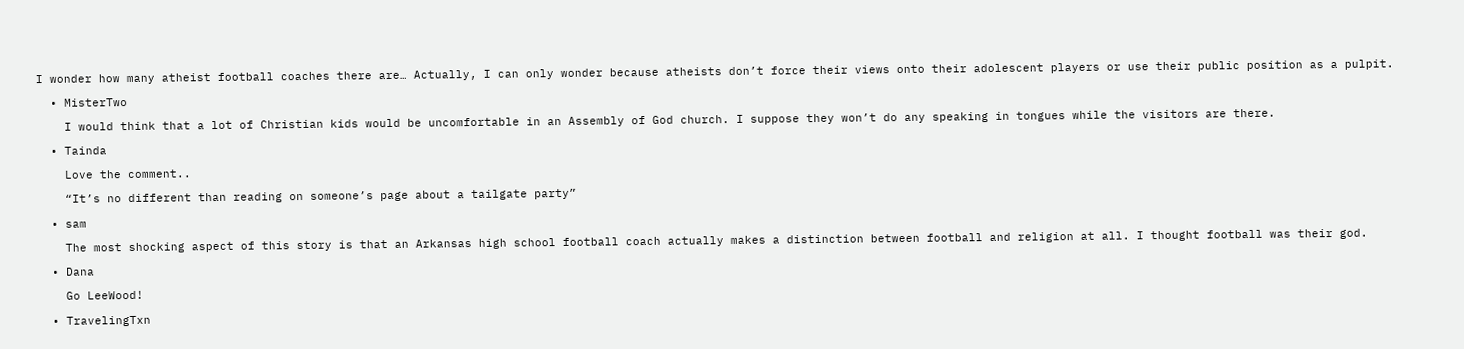I wonder how many atheist football coaches there are… Actually, I can only wonder because atheists don’t force their views onto their adolescent players or use their public position as a pulpit.

  • MisterTwo

    I would think that a lot of Christian kids would be uncomfortable in an Assembly of God church. I suppose they won’t do any speaking in tongues while the visitors are there.

  • Tainda

    Love the comment..

    “It’s no different than reading on someone’s page about a tailgate party”

  • sam

    The most shocking aspect of this story is that an Arkansas high school football coach actually makes a distinction between football and religion at all. I thought football was their god.

  • Dana

    Go LeeWood!

  • TravelingTxn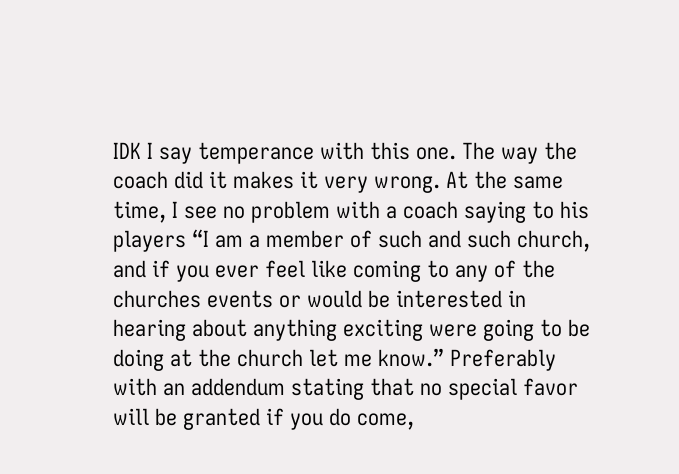IDK I say temperance with this one. The way the coach did it makes it very wrong. At the same time, I see no problem with a coach saying to his players “I am a member of such and such church, and if you ever feel like coming to any of the churches events or would be interested in hearing about anything exciting were going to be doing at the church let me know.” Preferably with an addendum stating that no special favor will be granted if you do come,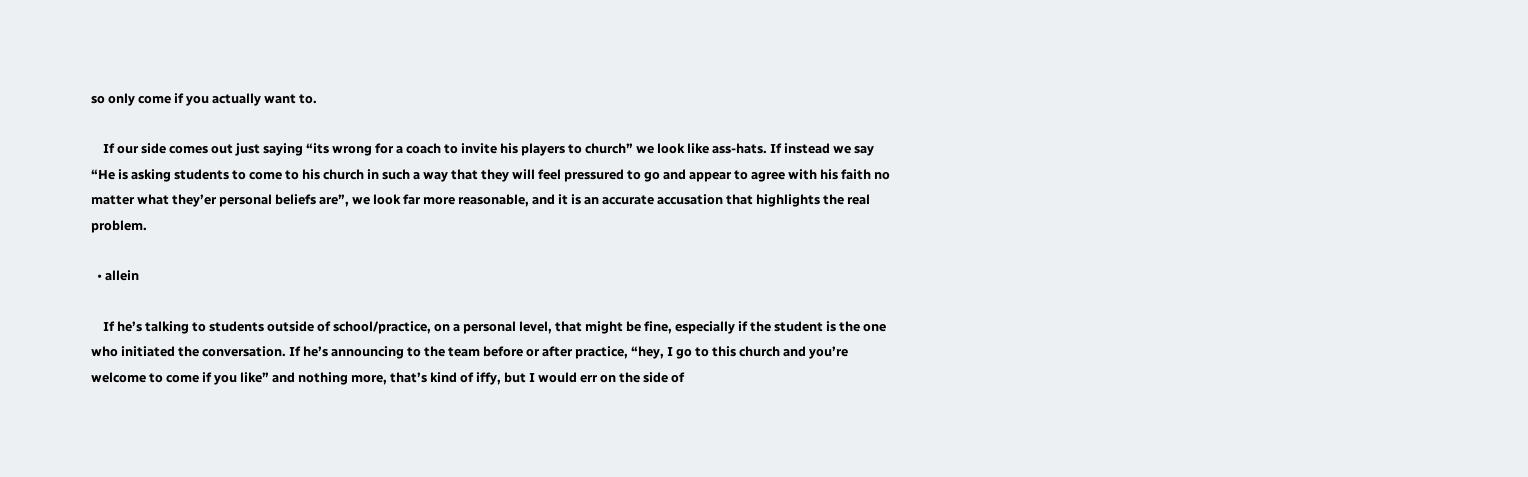so only come if you actually want to.

    If our side comes out just saying “its wrong for a coach to invite his players to church” we look like ass-hats. If instead we say “He is asking students to come to his church in such a way that they will feel pressured to go and appear to agree with his faith no matter what they’er personal beliefs are”, we look far more reasonable, and it is an accurate accusation that highlights the real problem.

  • allein

    If he’s talking to students outside of school/practice, on a personal level, that might be fine, especially if the student is the one who initiated the conversation. If he’s announcing to the team before or after practice, “hey, I go to this church and you’re welcome to come if you like” and nothing more, that’s kind of iffy, but I would err on the side of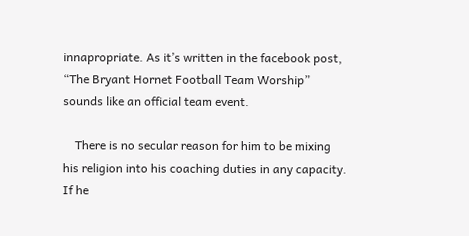innapropriate. As it’s written in the facebook post, “The Bryant Hornet Football Team Worship” sounds like an official team event.

    There is no secular reason for him to be mixing his religion into his coaching duties in any capacity. If he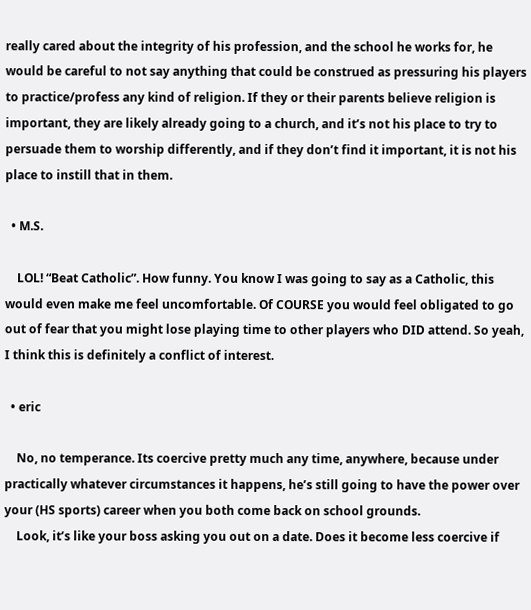really cared about the integrity of his profession, and the school he works for, he would be careful to not say anything that could be construed as pressuring his players to practice/profess any kind of religion. If they or their parents believe religion is important, they are likely already going to a church, and it’s not his place to try to persuade them to worship differently, and if they don’t find it important, it is not his place to instill that in them.

  • M.S.

    LOL! “Beat Catholic”. How funny. You know I was going to say as a Catholic, this would even make me feel uncomfortable. Of COURSE you would feel obligated to go out of fear that you might lose playing time to other players who DID attend. So yeah, I think this is definitely a conflict of interest.

  • eric

    No, no temperance. Its coercive pretty much any time, anywhere, because under practically whatever circumstances it happens, he’s still going to have the power over your (HS sports) career when you both come back on school grounds.
    Look, it’s like your boss asking you out on a date. Does it become less coercive if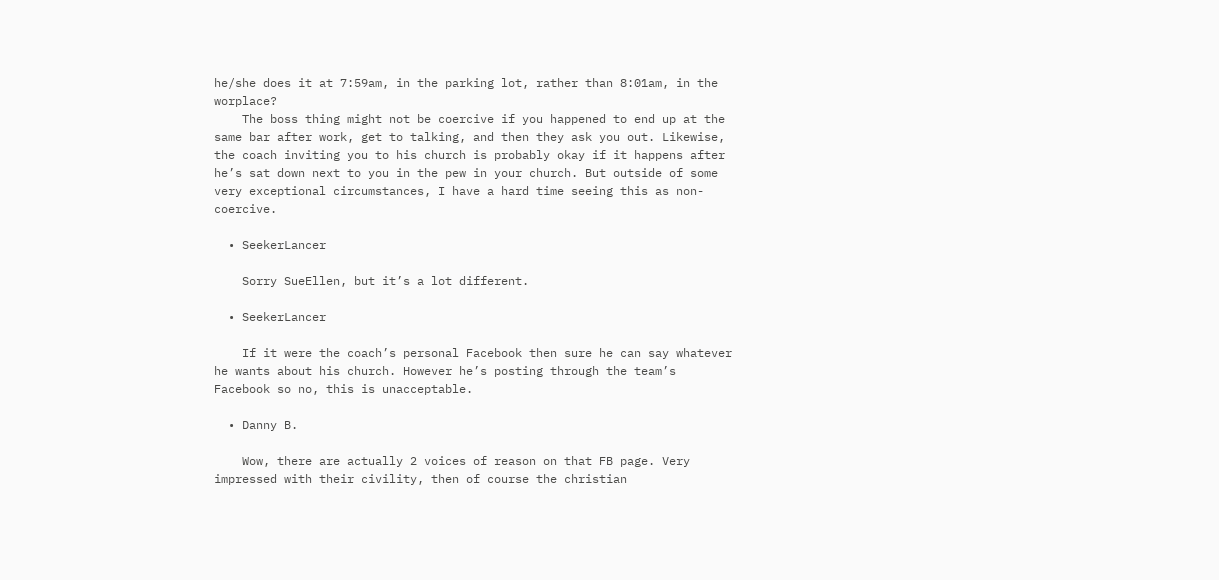he/she does it at 7:59am, in the parking lot, rather than 8:01am, in the worplace?
    The boss thing might not be coercive if you happened to end up at the same bar after work, get to talking, and then they ask you out. Likewise, the coach inviting you to his church is probably okay if it happens after he’s sat down next to you in the pew in your church. But outside of some very exceptional circumstances, I have a hard time seeing this as non-coercive.

  • SeekerLancer

    Sorry SueEllen, but it’s a lot different.

  • SeekerLancer

    If it were the coach’s personal Facebook then sure he can say whatever he wants about his church. However he’s posting through the team’s Facebook so no, this is unacceptable.

  • Danny B.

    Wow, there are actually 2 voices of reason on that FB page. Very impressed with their civility, then of course the christian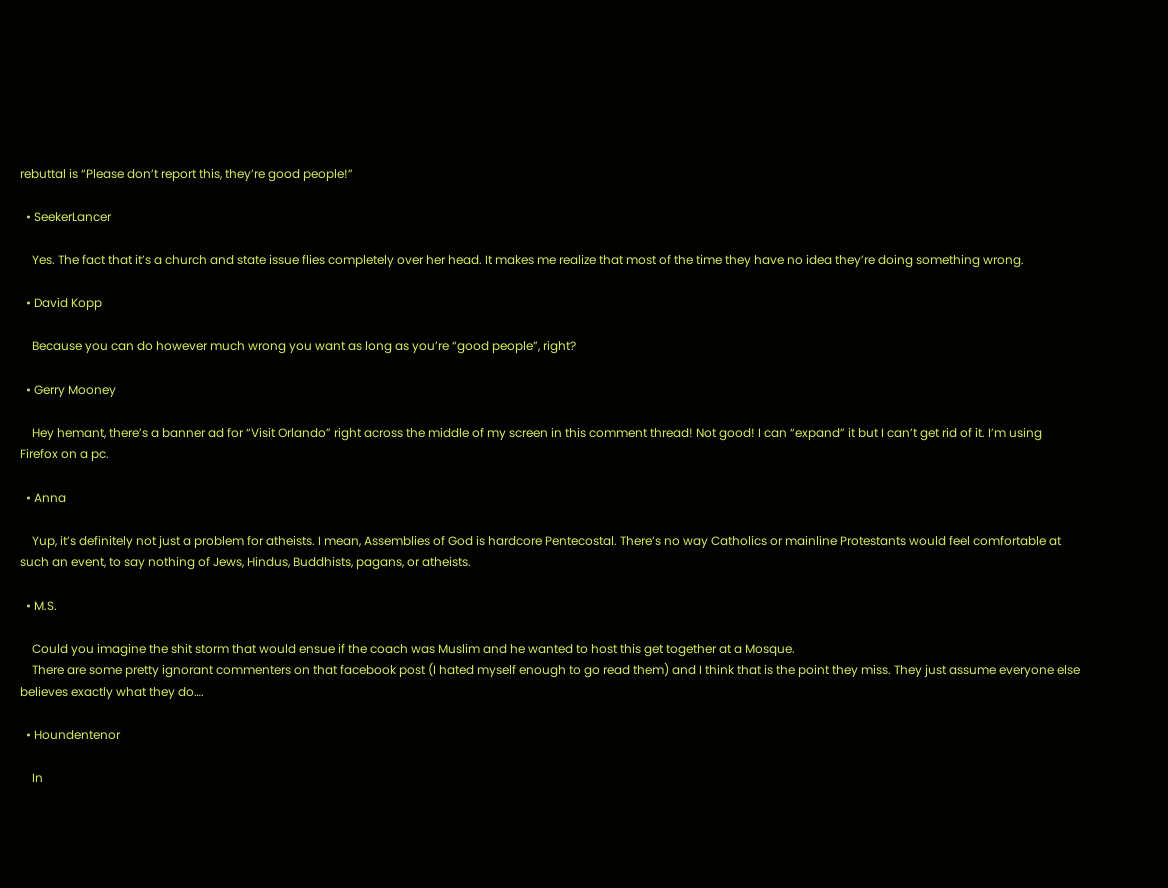rebuttal is “Please don’t report this, they’re good people!”

  • SeekerLancer

    Yes. The fact that it’s a church and state issue flies completely over her head. It makes me realize that most of the time they have no idea they’re doing something wrong.

  • David Kopp

    Because you can do however much wrong you want as long as you’re “good people”, right?

  • Gerry Mooney

    Hey hemant, there’s a banner ad for “Visit Orlando” right across the middle of my screen in this comment thread! Not good! I can “expand” it but I can’t get rid of it. I’m using Firefox on a pc.

  • Anna

    Yup, it’s definitely not just a problem for atheists. I mean, Assemblies of God is hardcore Pentecostal. There’s no way Catholics or mainline Protestants would feel comfortable at such an event, to say nothing of Jews, Hindus, Buddhists, pagans, or atheists.

  • M.S.

    Could you imagine the shit storm that would ensue if the coach was Muslim and he wanted to host this get together at a Mosque.
    There are some pretty ignorant commenters on that facebook post (I hated myself enough to go read them) and I think that is the point they miss. They just assume everyone else believes exactly what they do….

  • Houndentenor

    In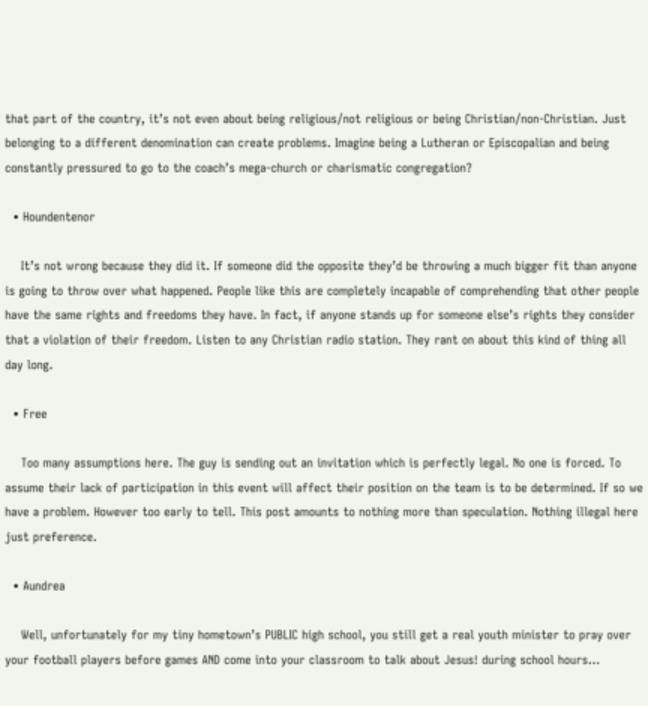that part of the country, it’s not even about being religious/not religious or being Christian/non-Christian. Just belonging to a different denomination can create problems. Imagine being a Lutheran or Episcopalian and being constantly pressured to go to the coach’s mega-church or charismatic congregation?

  • Houndentenor

    It’s not wrong because they did it. If someone did the opposite they’d be throwing a much bigger fit than anyone is going to throw over what happened. People like this are completely incapable of comprehending that other people have the same rights and freedoms they have. In fact, if anyone stands up for someone else’s rights they consider that a violation of their freedom. Listen to any Christian radio station. They rant on about this kind of thing all day long.

  • Free

    Too many assumptions here. The guy is sending out an invitation which is perfectly legal. No one is forced. To assume their lack of participation in this event will affect their position on the team is to be determined. If so we have a problem. However too early to tell. This post amounts to nothing more than speculation. Nothing illegal here just preference.

  • Aundrea

    Well, unfortunately for my tiny hometown’s PUBLIC high school, you still get a real youth minister to pray over your football players before games AND come into your classroom to talk about Jesus! during school hours…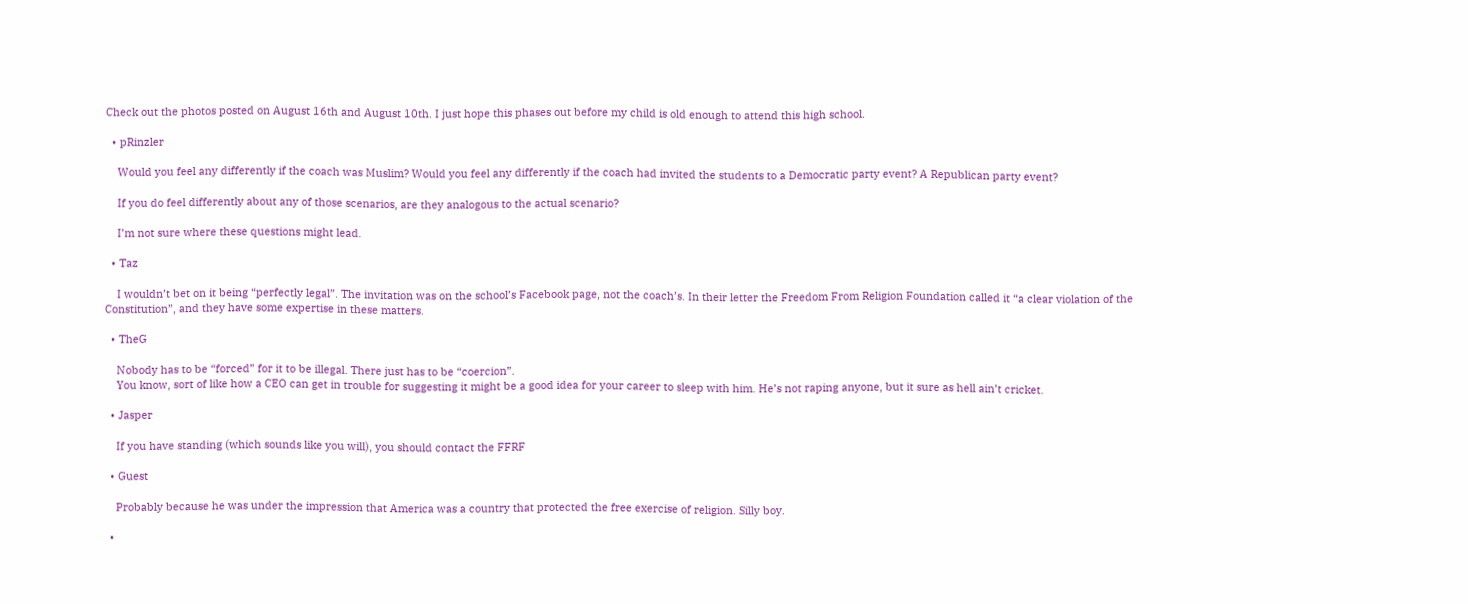Check out the photos posted on August 16th and August 10th. I just hope this phases out before my child is old enough to attend this high school.

  • pRinzler

    Would you feel any differently if the coach was Muslim? Would you feel any differently if the coach had invited the students to a Democratic party event? A Republican party event?

    If you do feel differently about any of those scenarios, are they analogous to the actual scenario?

    I’m not sure where these questions might lead.

  • Taz

    I wouldn’t bet on it being “perfectly legal”. The invitation was on the school’s Facebook page, not the coach’s. In their letter the Freedom From Religion Foundation called it “a clear violation of the Constitution”, and they have some expertise in these matters.

  • TheG

    Nobody has to be “forced” for it to be illegal. There just has to be “coercion”.
    You know, sort of like how a CEO can get in trouble for suggesting it might be a good idea for your career to sleep with him. He’s not raping anyone, but it sure as hell ain’t cricket.

  • Jasper

    If you have standing (which sounds like you will), you should contact the FFRF

  • Guest

    Probably because he was under the impression that America was a country that protected the free exercise of religion. Silly boy.

  •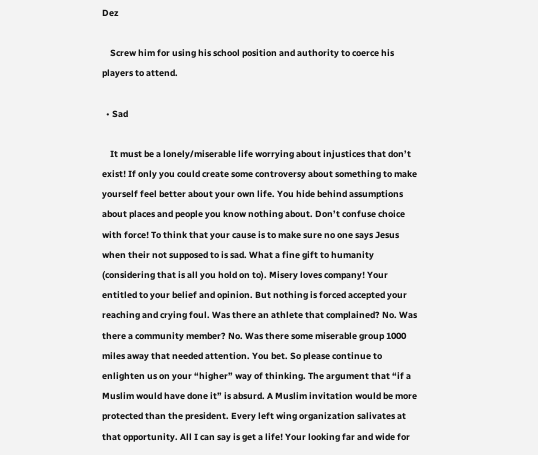Dez

    Screw him for using his school position and authority to coerce his players to attend.

  • Sad

    It must be a lonely/miserable life worrying about injustices that don’t exist! If only you could create some controversy about something to make yourself feel better about your own life. You hide behind assumptions about places and people you know nothing about. Don’t confuse choice with force! To think that your cause is to make sure no one says Jesus when their not supposed to is sad. What a fine gift to humanity (considering that is all you hold on to). Misery loves company! Your entitled to your belief and opinion. But nothing is forced accepted your reaching and crying foul. Was there an athlete that complained? No. Was there a community member? No. Was there some miserable group 1000 miles away that needed attention. You bet. So please continue to enlighten us on your “higher” way of thinking. The argument that “if a Muslim would have done it” is absurd. A Muslim invitation would be more protected than the president. Every left wing organization salivates at that opportunity. All I can say is get a life! Your looking far and wide for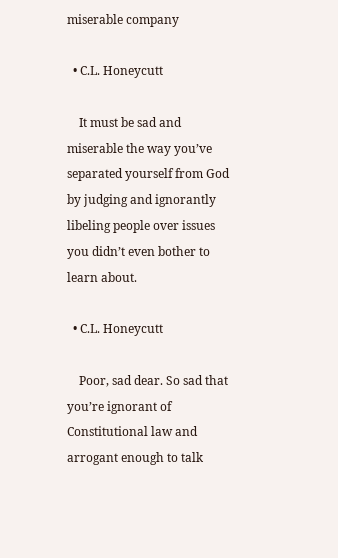miserable company

  • C.L. Honeycutt

    It must be sad and miserable the way you’ve separated yourself from God by judging and ignorantly libeling people over issues you didn’t even bother to learn about.

  • C.L. Honeycutt

    Poor, sad dear. So sad that you’re ignorant of Constitutional law and arrogant enough to talk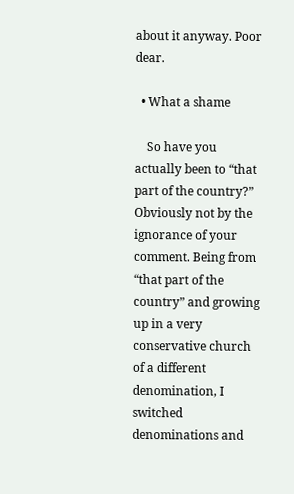about it anyway. Poor dear.

  • What a shame

    So have you actually been to “that part of the country?” Obviously not by the ignorance of your comment. Being from “that part of the country” and growing up in a very conservative church of a different denomination, I switched denominations and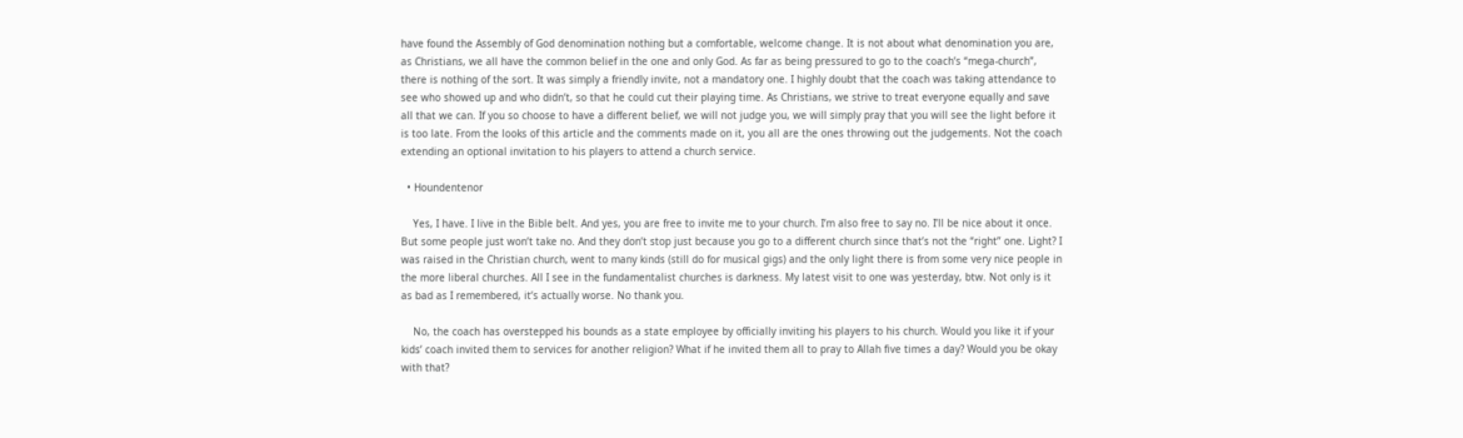have found the Assembly of God denomination nothing but a comfortable, welcome change. It is not about what denomination you are, as Christians, we all have the common belief in the one and only God. As far as being pressured to go to the coach’s “mega-church”, there is nothing of the sort. It was simply a friendly invite, not a mandatory one. I highly doubt that the coach was taking attendance to see who showed up and who didn’t, so that he could cut their playing time. As Christians, we strive to treat everyone equally and save all that we can. If you so choose to have a different belief, we will not judge you, we will simply pray that you will see the light before it is too late. From the looks of this article and the comments made on it, you all are the ones throwing out the judgements. Not the coach extending an optional invitation to his players to attend a church service.

  • Houndentenor

    Yes, I have. I live in the Bible belt. And yes, you are free to invite me to your church. I’m also free to say no. I’ll be nice about it once. But some people just won’t take no. And they don’t stop just because you go to a different church since that’s not the “right” one. Light? I was raised in the Christian church, went to many kinds (still do for musical gigs) and the only light there is from some very nice people in the more liberal churches. All I see in the fundamentalist churches is darkness. My latest visit to one was yesterday, btw. Not only is it as bad as I remembered, it’s actually worse. No thank you.

    No, the coach has overstepped his bounds as a state employee by officially inviting his players to his church. Would you like it if your kids’ coach invited them to services for another religion? What if he invited them all to pray to Allah five times a day? Would you be okay with that?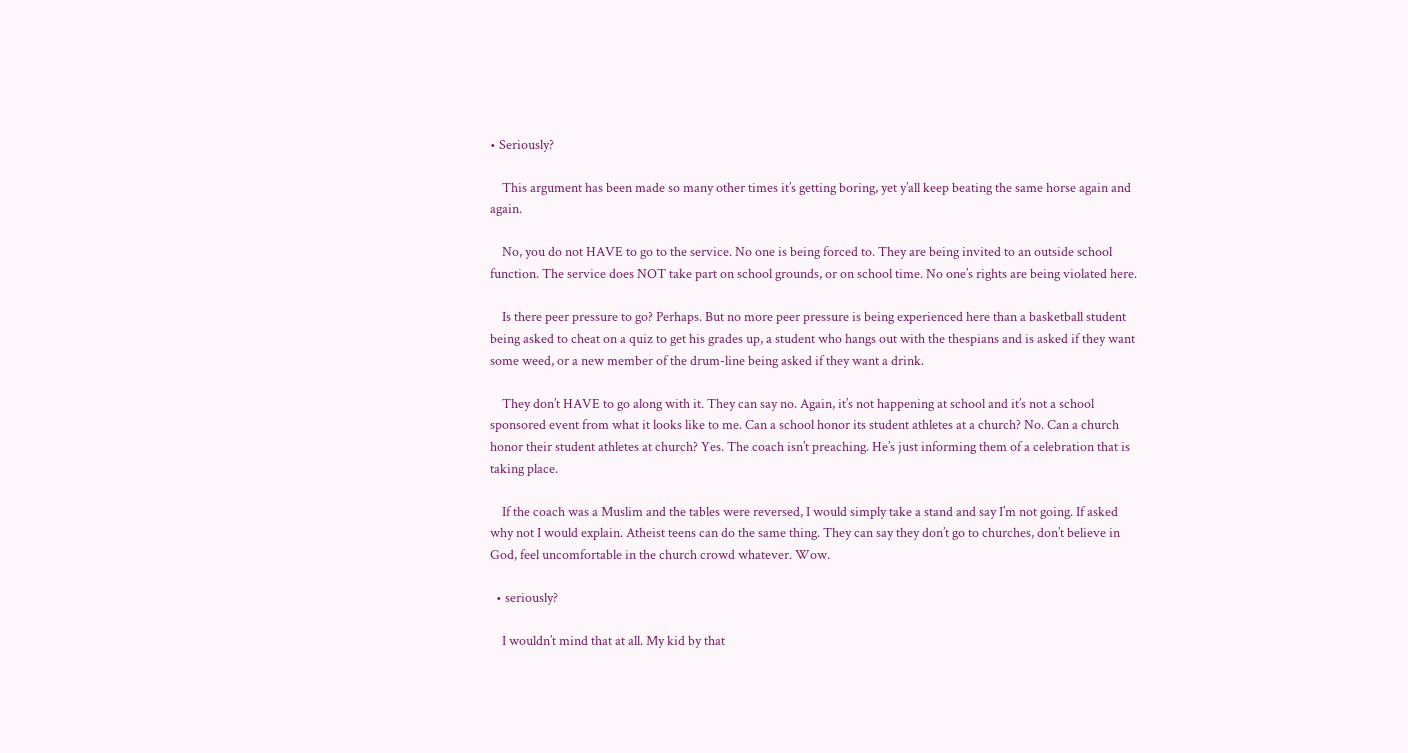• Seriously?

    This argument has been made so many other times it’s getting boring, yet y’all keep beating the same horse again and again.

    No, you do not HAVE to go to the service. No one is being forced to. They are being invited to an outside school function. The service does NOT take part on school grounds, or on school time. No one’s rights are being violated here.

    Is there peer pressure to go? Perhaps. But no more peer pressure is being experienced here than a basketball student being asked to cheat on a quiz to get his grades up, a student who hangs out with the thespians and is asked if they want some weed, or a new member of the drum-line being asked if they want a drink.

    They don’t HAVE to go along with it. They can say no. Again, it’s not happening at school and it’s not a school sponsored event from what it looks like to me. Can a school honor its student athletes at a church? No. Can a church honor their student athletes at church? Yes. The coach isn’t preaching. He’s just informing them of a celebration that is taking place.

    If the coach was a Muslim and the tables were reversed, I would simply take a stand and say I’m not going. If asked why not I would explain. Atheist teens can do the same thing. They can say they don’t go to churches, don’t believe in God, feel uncomfortable in the church crowd whatever. Wow.

  • seriously?

    I wouldn’t mind that at all. My kid by that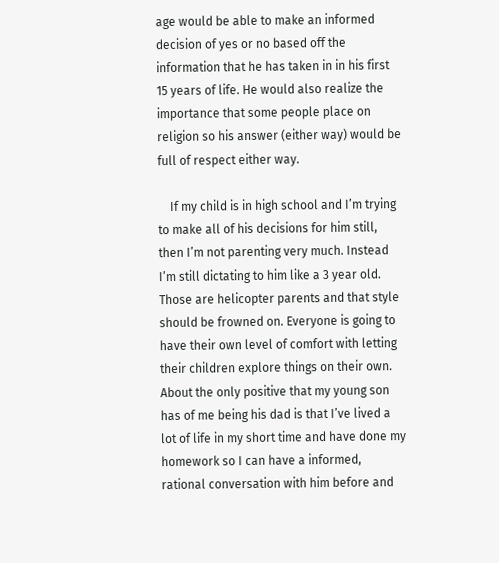age would be able to make an informed decision of yes or no based off the information that he has taken in in his first 15 years of life. He would also realize the importance that some people place on religion so his answer (either way) would be full of respect either way.

    If my child is in high school and I’m trying to make all of his decisions for him still, then I’m not parenting very much. Instead I’m still dictating to him like a 3 year old. Those are helicopter parents and that style should be frowned on. Everyone is going to have their own level of comfort with letting their children explore things on their own. About the only positive that my young son has of me being his dad is that I’ve lived a lot of life in my short time and have done my homework so I can have a informed, rational conversation with him before and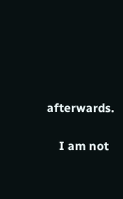afterwards.

    I am not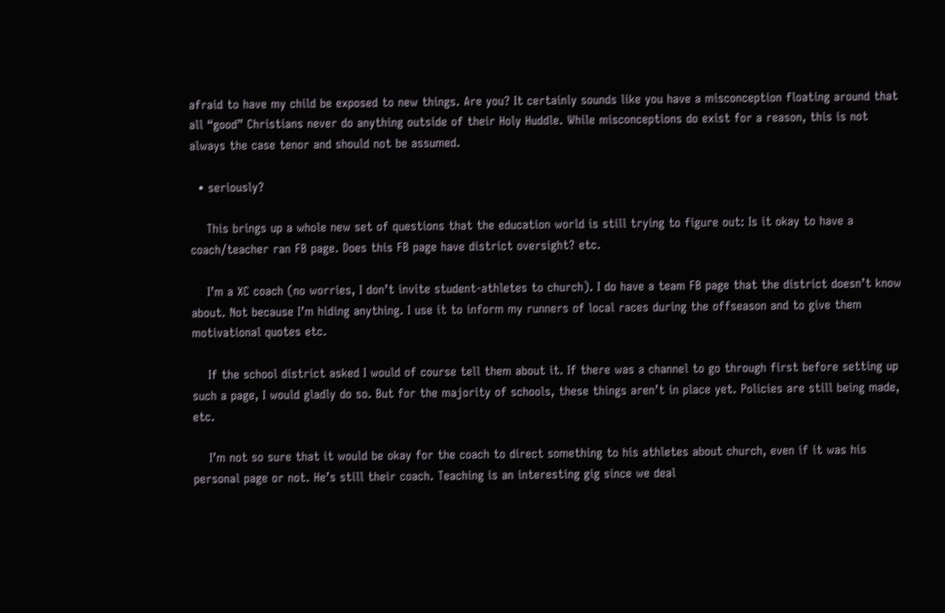afraid to have my child be exposed to new things. Are you? It certainly sounds like you have a misconception floating around that all “good” Christians never do anything outside of their Holy Huddle. While misconceptions do exist for a reason, this is not always the case tenor and should not be assumed.

  • seriously?

    This brings up a whole new set of questions that the education world is still trying to figure out: Is it okay to have a coach/teacher ran FB page. Does this FB page have district oversight? etc.

    I’m a XC coach (no worries, I don’t invite student-athletes to church). I do have a team FB page that the district doesn’t know about. Not because I’m hiding anything. I use it to inform my runners of local races during the offseason and to give them motivational quotes etc.

    If the school district asked I would of course tell them about it. If there was a channel to go through first before setting up such a page, I would gladly do so. But for the majority of schools, these things aren’t in place yet. Policies are still being made, etc.

    I’m not so sure that it would be okay for the coach to direct something to his athletes about church, even if it was his personal page or not. He’s still their coach. Teaching is an interesting gig since we deal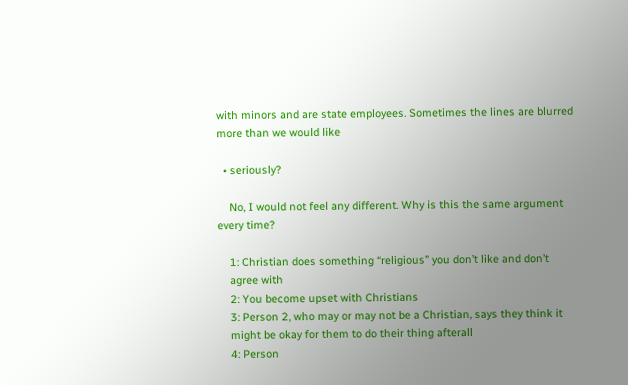with minors and are state employees. Sometimes the lines are blurred more than we would like

  • seriously?

    No, I would not feel any different. Why is this the same argument every time?

    1: Christian does something “religious” you don’t like and don’t
    agree with
    2: You become upset with Christians
    3: Person 2, who may or may not be a Christian, says they think it
    might be okay for them to do their thing afterall
    4: Person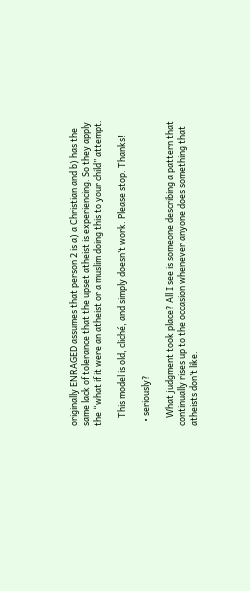originally ENRAGED assumes that person 2 is a) a Christian and b) has the same lack of tolerance that the upset atheist is experiencing. So they apply the “what if it were an atheist or a muslim doing this to your child” attempt.

    This model is old, cliché, and simply doesn’t work. Please stop. Thanks!

  • seriously?

    What judgment took place? All I see is someone describing a pattern that continually rises up to the occasion whenever anyone does something that atheists don’t like.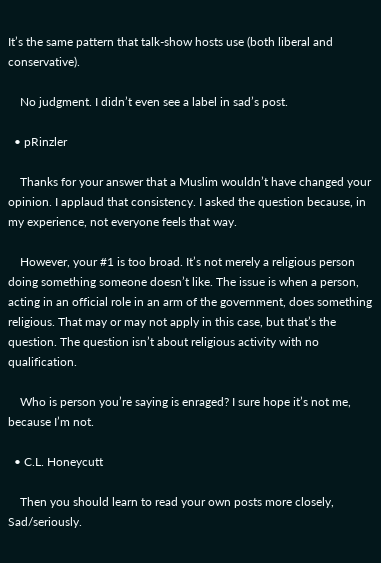It’s the same pattern that talk-show hosts use (both liberal and conservative).

    No judgment. I didn’t even see a label in sad’s post.

  • pRinzler

    Thanks for your answer that a Muslim wouldn’t have changed your opinion. I applaud that consistency. I asked the question because, in my experience, not everyone feels that way.

    However, your #1 is too broad. It’s not merely a religious person doing something someone doesn’t like. The issue is when a person, acting in an official role in an arm of the government, does something religious. That may or may not apply in this case, but that’s the question. The question isn’t about religious activity with no qualification.

    Who is person you’re saying is enraged? I sure hope it’s not me, because I’m not.

  • C.L. Honeycutt

    Then you should learn to read your own posts more closely, Sad/seriously.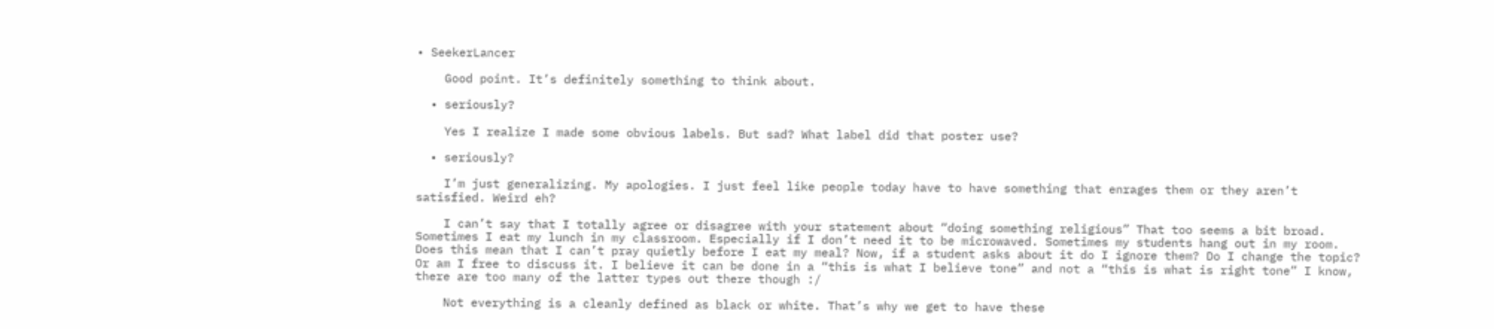• SeekerLancer

    Good point. It’s definitely something to think about.

  • seriously?

    Yes I realize I made some obvious labels. But sad? What label did that poster use?

  • seriously?

    I’m just generalizing. My apologies. I just feel like people today have to have something that enrages them or they aren’t satisfied. Weird eh?

    I can’t say that I totally agree or disagree with your statement about “doing something religious” That too seems a bit broad. Sometimes I eat my lunch in my classroom. Especially if I don’t need it to be microwaved. Sometimes my students hang out in my room. Does this mean that I can’t pray quietly before I eat my meal? Now, if a student asks about it do I ignore them? Do I change the topic? Or am I free to discuss it. I believe it can be done in a “this is what I believe tone” and not a “this is what is right tone” I know, there are too many of the latter types out there though :/

    Not everything is a cleanly defined as black or white. That’s why we get to have these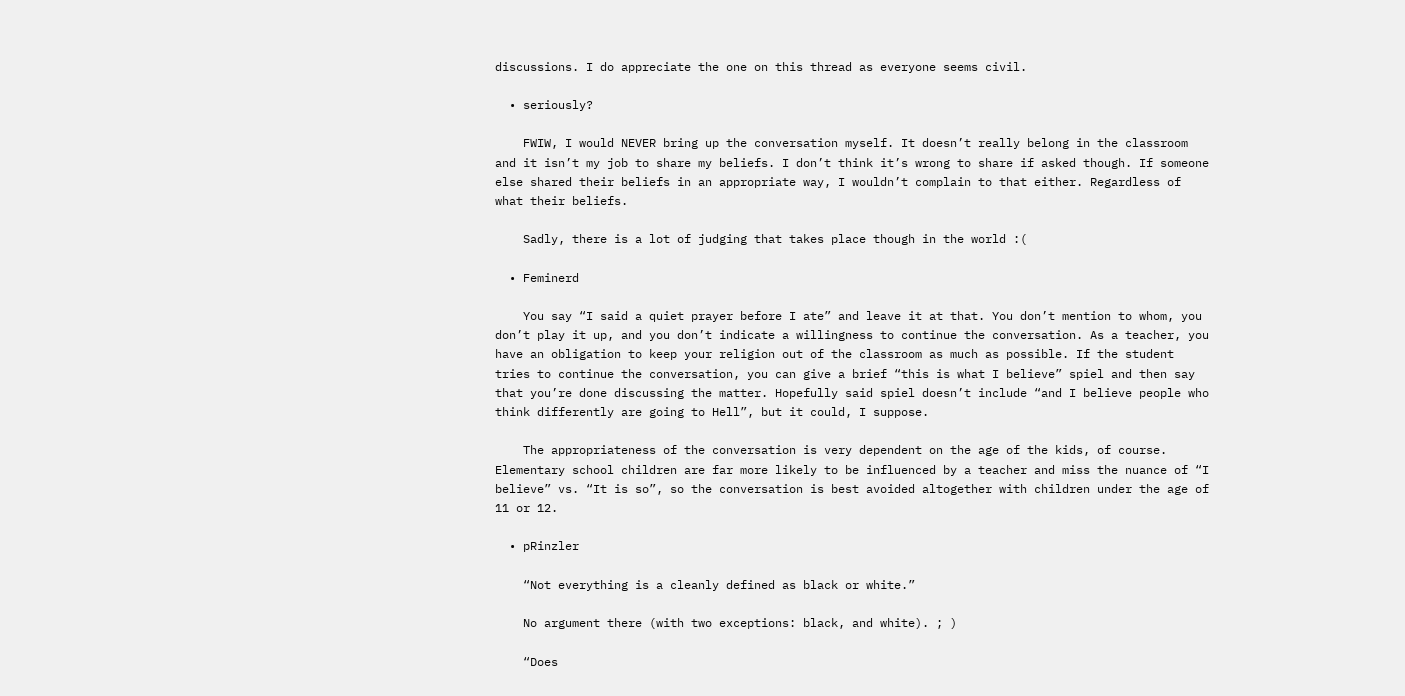discussions. I do appreciate the one on this thread as everyone seems civil.

  • seriously?

    FWIW, I would NEVER bring up the conversation myself. It doesn’t really belong in the classroom and it isn’t my job to share my beliefs. I don’t think it’s wrong to share if asked though. If someone else shared their beliefs in an appropriate way, I wouldn’t complain to that either. Regardless of what their beliefs.

    Sadly, there is a lot of judging that takes place though in the world :(

  • Feminerd

    You say “I said a quiet prayer before I ate” and leave it at that. You don’t mention to whom, you don’t play it up, and you don’t indicate a willingness to continue the conversation. As a teacher, you have an obligation to keep your religion out of the classroom as much as possible. If the student tries to continue the conversation, you can give a brief “this is what I believe” spiel and then say that you’re done discussing the matter. Hopefully said spiel doesn’t include “and I believe people who think differently are going to Hell”, but it could, I suppose.

    The appropriateness of the conversation is very dependent on the age of the kids, of course. Elementary school children are far more likely to be influenced by a teacher and miss the nuance of “I believe” vs. “It is so”, so the conversation is best avoided altogether with children under the age of 11 or 12.

  • pRinzler

    “Not everything is a cleanly defined as black or white.”

    No argument there (with two exceptions: black, and white). ; )

    “Does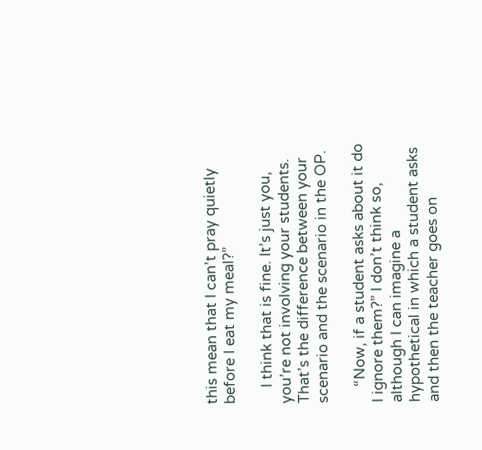this mean that I can’t pray quietly before I eat my meal?”

    I think that is fine. It’s just you, you’re not involving your students. That’s the difference between your scenario and the scenario in the OP.

    “Now, if a student asks about it do I ignore them?” I don’t think so, although I can imagine a hypothetical in which a student asks and then the teacher goes on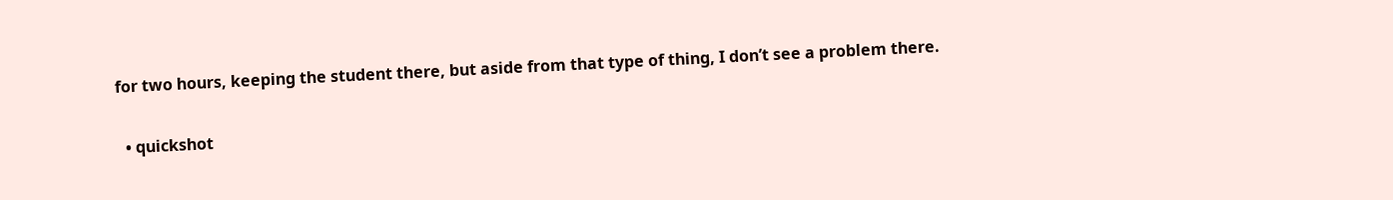for two hours, keeping the student there, but aside from that type of thing, I don’t see a problem there.

  • quickshot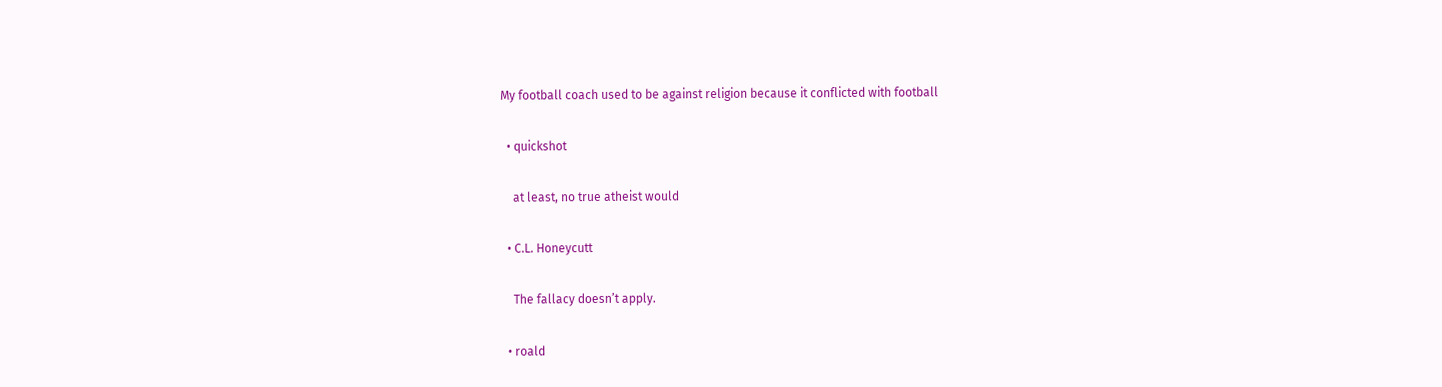My football coach used to be against religion because it conflicted with football

  • quickshot

    at least, no true atheist would

  • C.L. Honeycutt

    The fallacy doesn’t apply.

  • roald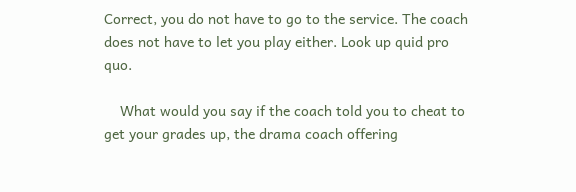Correct, you do not have to go to the service. The coach does not have to let you play either. Look up quid pro quo.

    What would you say if the coach told you to cheat to get your grades up, the drama coach offering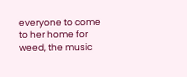everyone to come to her home for weed, the music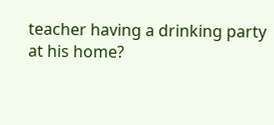teacher having a drinking party at his home?